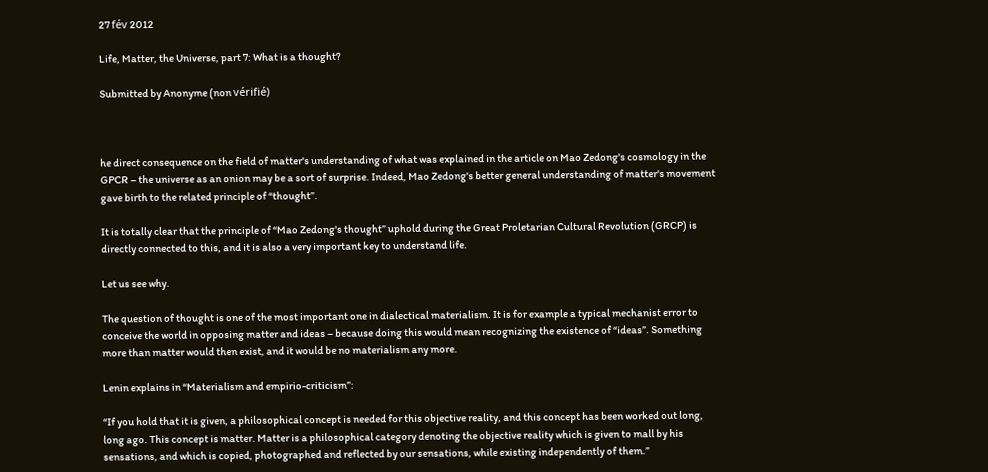27 fév 2012

Life, Matter, the Universe, part 7: What is a thought?

Submitted by Anonyme (non vérifié)



he direct consequence on the field of matter's understanding of what was explained in the article on Mao Zedong's cosmology in the GPCR – the universe as an onion may be a sort of surprise. Indeed, Mao Zedong's better general understanding of matter's movement gave birth to the related principle of “thought”.

It is totally clear that the principle of “Mao Zedong's thought” uphold during the Great Proletarian Cultural Revolution (GRCP) is directly connected to this, and it is also a very important key to understand life.

Let us see why.

The question of thought is one of the most important one in dialectical materialism. It is for example a typical mechanist error to conceive the world in opposing matter and ideas – because doing this would mean recognizing the existence of “ideas”. Something more than matter would then exist, and it would be no materialism any more.

Lenin explains in “Materialism and empirio-criticism”:

“If you hold that it is given, a philosophical concept is needed for this objective reality, and this concept has been worked out long, long ago. This concept is matter. Matter is a philosophical category denoting the objective reality which is given to mall by his sensations, and which is copied, photographed and reflected by our sensations, while existing independently of them.”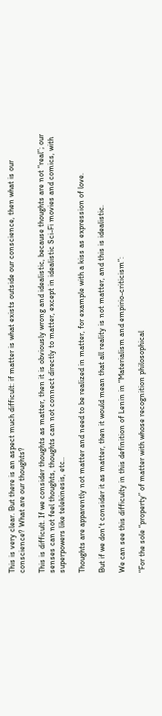This is very clear. But there is an aspect much difficult: if matter is what exists outside our conscience, then what is our conscience? What are our thoughts?

This is difficult. If we consider thoughts as matter, then it is obviously wrong and idealistic, because thoughts are not “real”; our senses can not feel thoughts, thoughts can not connect directly to matter, except in idealistic Sci-Fi movies and comics, with superpowers like telekinesis, etc..

Thoughts are apparently not matter and need to be realized in matter, for example with a kiss as expression of love.

But if we don't consider it as matter, then it would mean that all reality is not matter, and this is idealistic.

We can see this difficulty in this definition of Lenin in “Materialism and empirio-criticism”:

“For the sole “property” of matter with whose recognition philosophical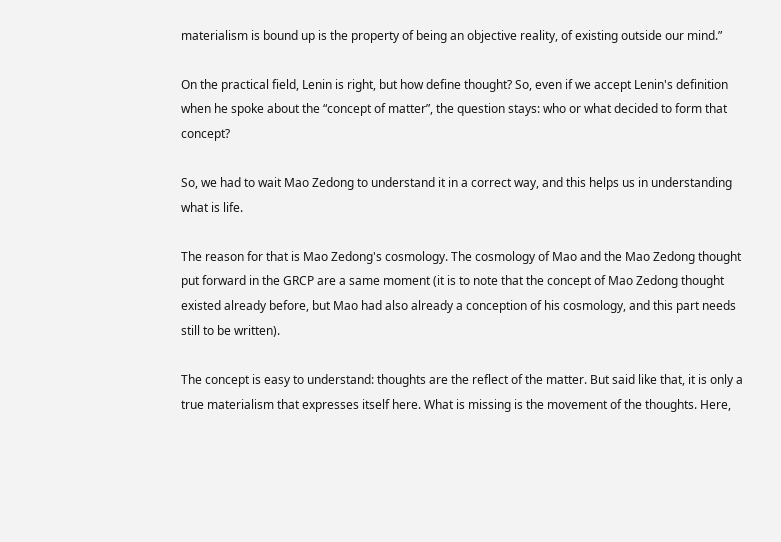materialism is bound up is the property of being an objective reality, of existing outside our mind.”

On the practical field, Lenin is right, but how define thought? So, even if we accept Lenin's definition when he spoke about the “concept of matter”, the question stays: who or what decided to form that concept?

So, we had to wait Mao Zedong to understand it in a correct way, and this helps us in understanding what is life.

The reason for that is Mao Zedong's cosmology. The cosmology of Mao and the Mao Zedong thought put forward in the GRCP are a same moment (it is to note that the concept of Mao Zedong thought existed already before, but Mao had also already a conception of his cosmology, and this part needs still to be written).

The concept is easy to understand: thoughts are the reflect of the matter. But said like that, it is only a true materialism that expresses itself here. What is missing is the movement of the thoughts. Here,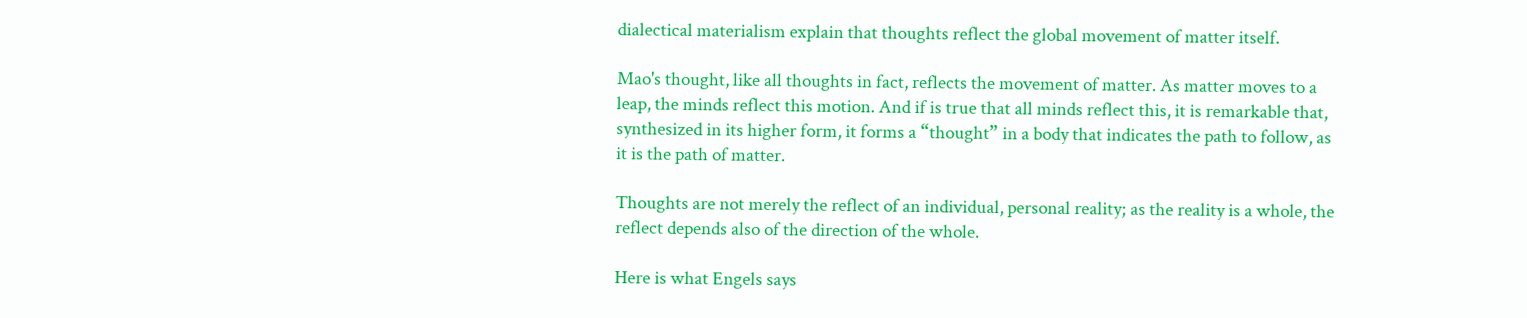dialectical materialism explain that thoughts reflect the global movement of matter itself.

Mao's thought, like all thoughts in fact, reflects the movement of matter. As matter moves to a leap, the minds reflect this motion. And if is true that all minds reflect this, it is remarkable that, synthesized in its higher form, it forms a “thought” in a body that indicates the path to follow, as it is the path of matter.

Thoughts are not merely the reflect of an individual, personal reality; as the reality is a whole, the reflect depends also of the direction of the whole.

Here is what Engels says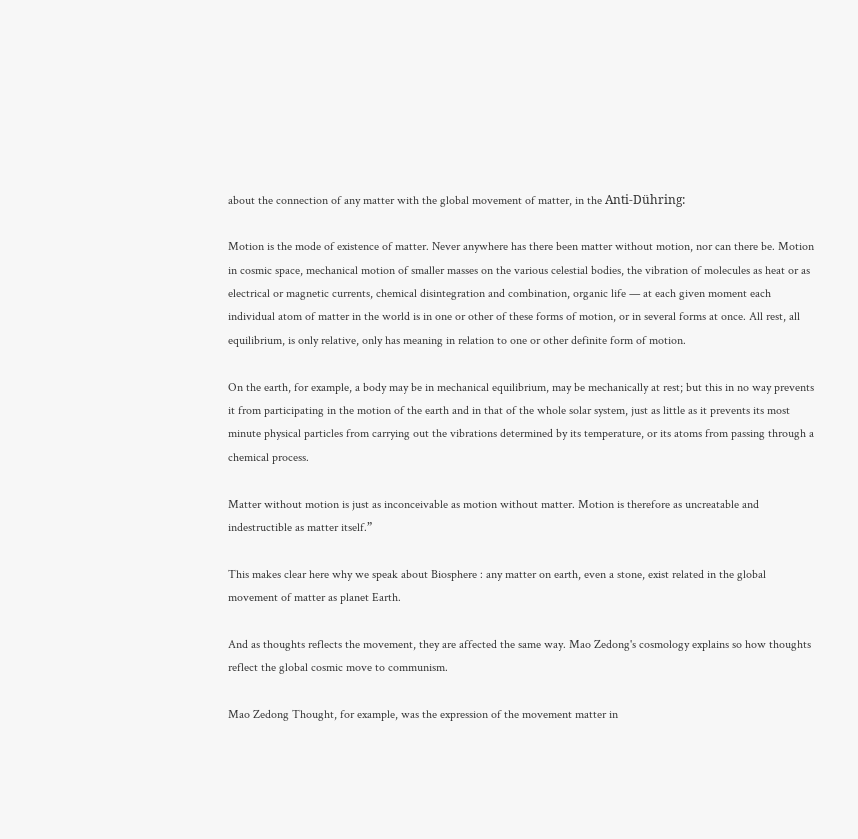about the connection of any matter with the global movement of matter, in the Anti-Dühring:

Motion is the mode of existence of matter. Never anywhere has there been matter without motion, nor can there be. Motion in cosmic space, mechanical motion of smaller masses on the various celestial bodies, the vibration of molecules as heat or as electrical or magnetic currents, chemical disintegration and combination, organic life — at each given moment each individual atom of matter in the world is in one or other of these forms of motion, or in several forms at once. All rest, all equilibrium, is only relative, only has meaning in relation to one or other definite form of motion.

On the earth, for example, a body may be in mechanical equilibrium, may be mechanically at rest; but this in no way prevents it from participating in the motion of the earth and in that of the whole solar system, just as little as it prevents its most minute physical particles from carrying out the vibrations determined by its temperature, or its atoms from passing through a chemical process.

Matter without motion is just as inconceivable as motion without matter. Motion is therefore as uncreatable and indestructible as matter itself.”

This makes clear here why we speak about Biosphere : any matter on earth, even a stone, exist related in the global movement of matter as planet Earth.

And as thoughts reflects the movement, they are affected the same way. Mao Zedong's cosmology explains so how thoughts reflect the global cosmic move to communism.

Mao Zedong Thought, for example, was the expression of the movement matter in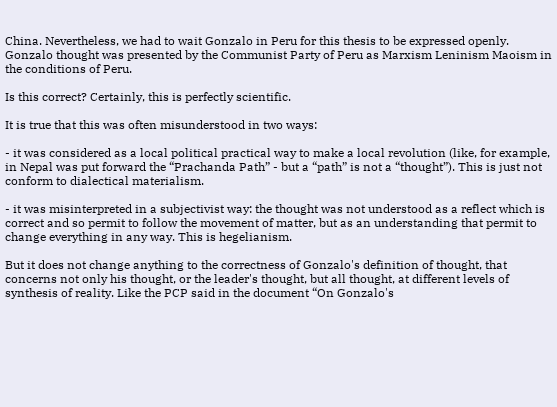China. Nevertheless, we had to wait Gonzalo in Peru for this thesis to be expressed openly. Gonzalo thought was presented by the Communist Party of Peru as Marxism Leninism Maoism in the conditions of Peru.

Is this correct? Certainly, this is perfectly scientific.

It is true that this was often misunderstood in two ways:

- it was considered as a local political practical way to make a local revolution (like, for example, in Nepal was put forward the “Prachanda Path” - but a “path” is not a “thought”). This is just not conform to dialectical materialism.

- it was misinterpreted in a subjectivist way: the thought was not understood as a reflect which is correct and so permit to follow the movement of matter, but as an understanding that permit to change everything in any way. This is hegelianism.

But it does not change anything to the correctness of Gonzalo's definition of thought, that concerns not only his thought, or the leader's thought, but all thought, at different levels of synthesis of reality. Like the PCP said in the document “On Gonzalo's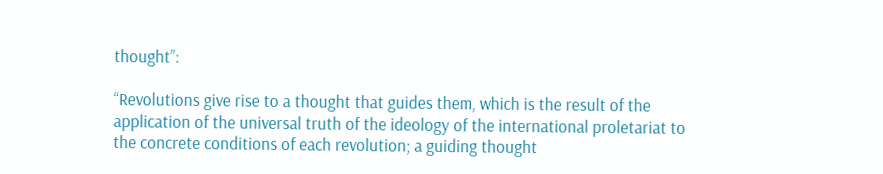thought”:

“Revolutions give rise to a thought that guides them, which is the result of the application of the universal truth of the ideology of the international proletariat to the concrete conditions of each revolution; a guiding thought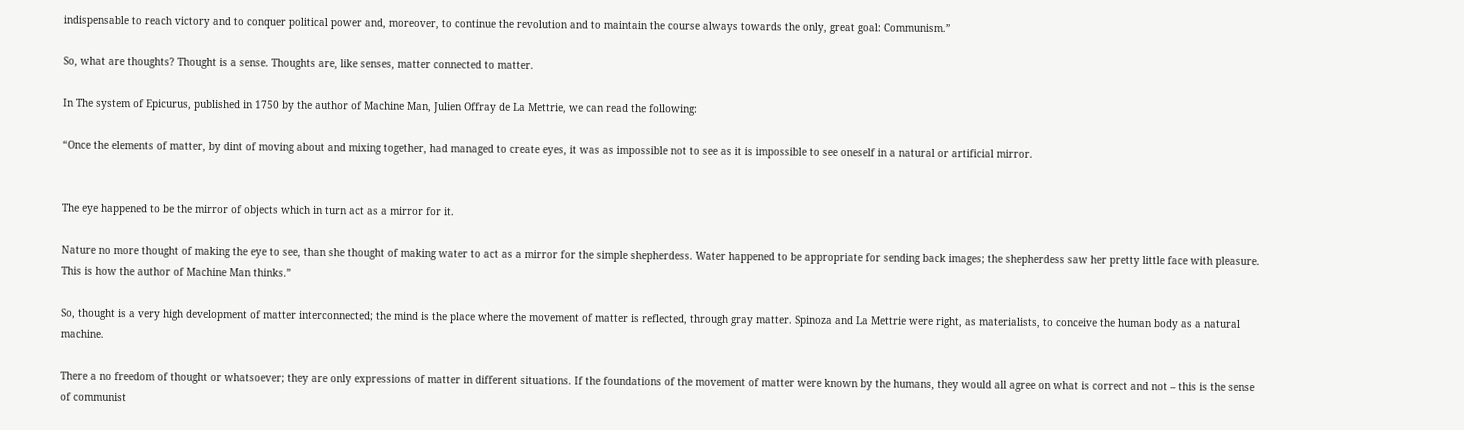indispensable to reach victory and to conquer political power and, moreover, to continue the revolution and to maintain the course always towards the only, great goal: Communism.”

So, what are thoughts? Thought is a sense. Thoughts are, like senses, matter connected to matter.

In The system of Epicurus, published in 1750 by the author of Machine Man, Julien Offray de La Mettrie, we can read the following:

“Once the elements of matter, by dint of moving about and mixing together, had managed to create eyes, it was as impossible not to see as it is impossible to see oneself in a natural or artificial mirror.


The eye happened to be the mirror of objects which in turn act as a mirror for it.

Nature no more thought of making the eye to see, than she thought of making water to act as a mirror for the simple shepherdess. Water happened to be appropriate for sending back images; the shepherdess saw her pretty little face with pleasure. This is how the author of Machine Man thinks.”

So, thought is a very high development of matter interconnected; the mind is the place where the movement of matter is reflected, through gray matter. Spinoza and La Mettrie were right, as materialists, to conceive the human body as a natural machine.

There a no freedom of thought or whatsoever; they are only expressions of matter in different situations. If the foundations of the movement of matter were known by the humans, they would all agree on what is correct and not – this is the sense of communist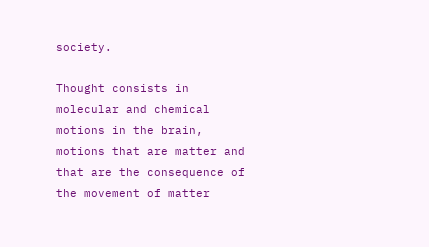society.

Thought consists in molecular and chemical motions in the brain, motions that are matter and that are the consequence of the movement of matter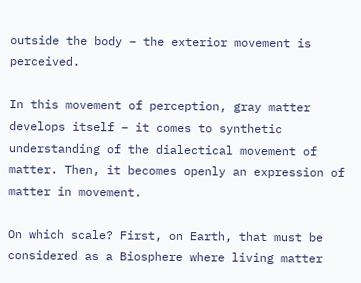outside the body – the exterior movement is perceived.

In this movement of perception, gray matter develops itself – it comes to synthetic understanding of the dialectical movement of matter. Then, it becomes openly an expression of matter in movement.

On which scale? First, on Earth, that must be considered as a Biosphere where living matter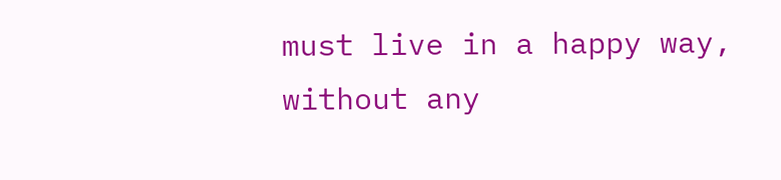must live in a happy way, without any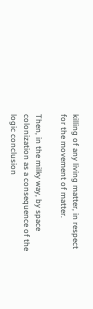killing of any living matter, in respect for the movement of matter.

Then, in the milky way, by space colonization as a consequence of the logic conclusion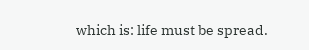which is: life must be spread.